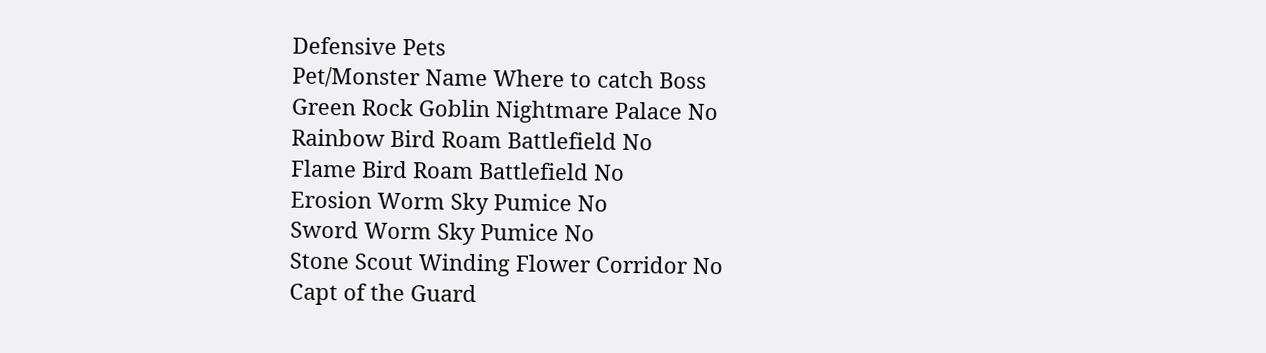Defensive Pets
Pet/Monster Name Where to catch Boss
Green Rock Goblin Nightmare Palace No
Rainbow Bird Roam Battlefield No
Flame Bird Roam Battlefield No
Erosion Worm Sky Pumice No
Sword Worm Sky Pumice No
Stone Scout Winding Flower Corridor No
Capt of the Guard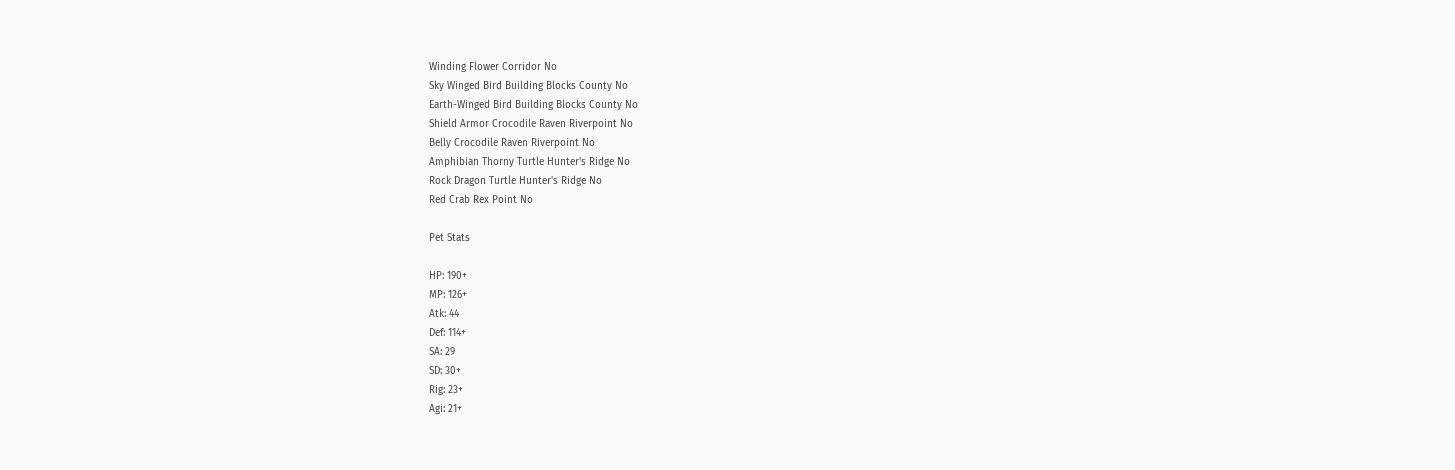Winding Flower Corridor No
Sky Winged Bird Building Blocks County No
Earth-Winged Bird Building Blocks County No
Shield Armor Crocodile Raven Riverpoint No
Belly Crocodile Raven Riverpoint No
Amphibian Thorny Turtle Hunter's Ridge No
Rock Dragon Turtle Hunter's Ridge No
Red Crab Rex Point No

Pet Stats

HP: 190+
MP: 126+
Atk: 44
Def: 114+
SA: 29
SD: 30+
Rig: 23+
Agi: 21+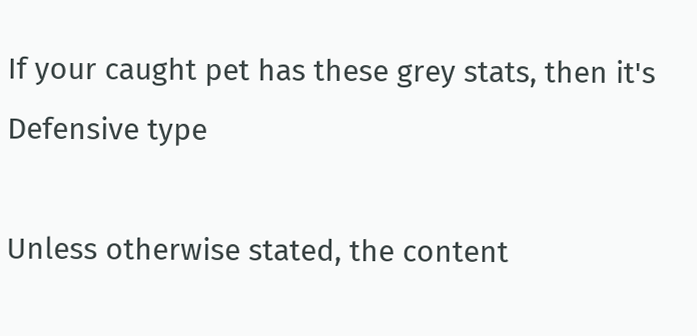If your caught pet has these grey stats, then it's Defensive type

Unless otherwise stated, the content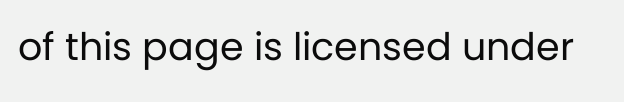of this page is licensed under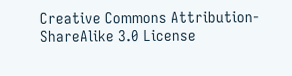Creative Commons Attribution-ShareAlike 3.0 License